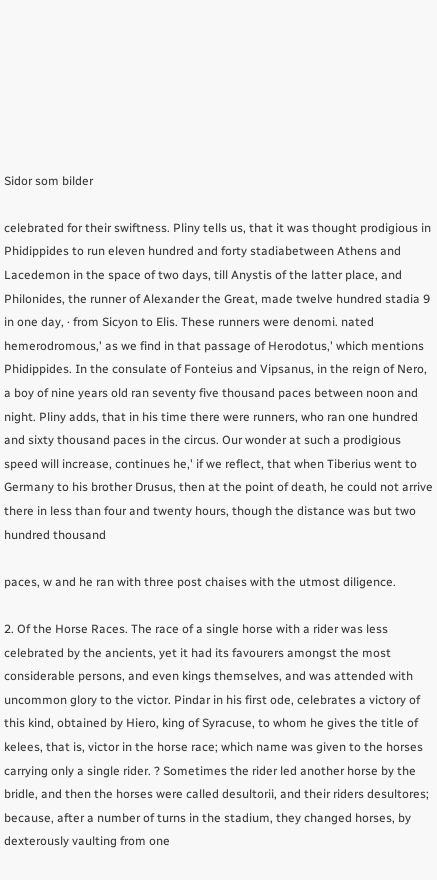Sidor som bilder

celebrated for their swiftness. Pliny tells us, that it was thought prodigious in Phidippides to run eleven hundred and forty stadiabetween Athens and Lacedemon in the space of two days, till Anystis of the latter place, and Philonides, the runner of Alexander the Great, made twelve hundred stadia 9 in one day, · from Sicyon to Elis. These runners were denomi. nated hemerodromous,' as we find in that passage of Herodotus,' which mentions Phidippides. In the consulate of Fonteius and Vipsanus, in the reign of Nero, a boy of nine years old ran seventy five thousand paces between noon and night. Pliny adds, that in his time there were runners, who ran one hundred and sixty thousand paces in the circus. Our wonder at such a prodigious speed will increase, continues he,' if we reflect, that when Tiberius went to Germany to his brother Drusus, then at the point of death, he could not arrive there in less than four and twenty hours, though the distance was but two hundred thousand

paces, w and he ran with three post chaises with the utmost diligence.

2. Of the Horse Races. The race of a single horse with a rider was less celebrated by the ancients, yet it had its favourers amongst the most considerable persons, and even kings themselves, and was attended with uncommon glory to the victor. Pindar in his first ode, celebrates a victory of this kind, obtained by Hiero, king of Syracuse, to whom he gives the title of kelees, that is, victor in the horse race; which name was given to the horses carrying only a single rider. ? Sometimes the rider led another horse by the bridle, and then the horses were called desultorii, and their riders desultores; because, after a number of turns in the stadium, they changed horses, by dexterously vaulting from one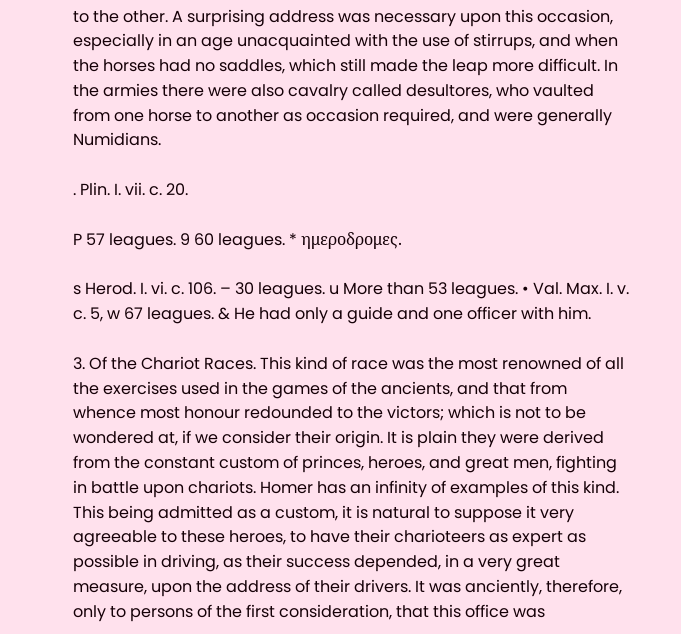to the other. A surprising address was necessary upon this occasion, especially in an age unacquainted with the use of stirrups, and when the horses had no saddles, which still made the leap more difficult. In the armies there were also cavalry called desultores, who vaulted from one horse to another as occasion required, and were generally Numidians.

. Plin. I. vii. c. 20.

P 57 leagues. 9 60 leagues. * ημεροδρομες.

s Herod. I. vi. c. 106. – 30 leagues. u More than 53 leagues. • Val. Max. I. v. c. 5, w 67 leagues. & He had only a guide and one officer with him.

3. Of the Chariot Races. This kind of race was the most renowned of all the exercises used in the games of the ancients, and that from whence most honour redounded to the victors; which is not to be wondered at, if we consider their origin. It is plain they were derived from the constant custom of princes, heroes, and great men, fighting in battle upon chariots. Homer has an infinity of examples of this kind. This being admitted as a custom, it is natural to suppose it very agreeable to these heroes, to have their charioteers as expert as possible in driving, as their success depended, in a very great measure, upon the address of their drivers. It was anciently, therefore, only to persons of the first consideration, that this office was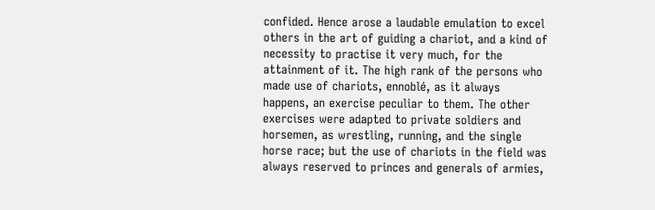confided. Hence arose a laudable emulation to excel others in the art of guiding a chariot, and a kind of necessity to practise it very much, for the attainment of it. The high rank of the persons who made use of chariots, ennoblé, as it always happens, an exercise peculiar to them. The other exercises were adapted to private soldiers and horsemen, as wrestling, running, and the single horse race; but the use of chariots in the field was always reserved to princes and generals of armies,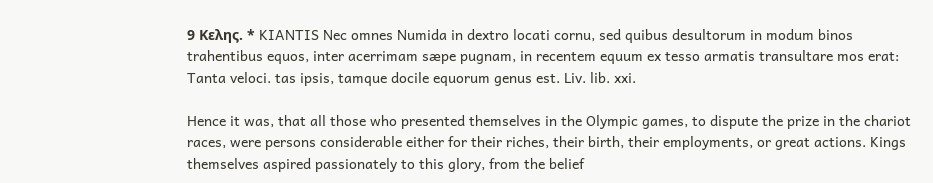9 Κελης. * KIANTIS Nec omnes Numida in dextro locati cornu, sed quibus desultorum in modum binos trahentibus equos, inter acerrimam sæpe pugnam, in recentem equum ex tesso armatis transultare mos erat: Tanta veloci. tas ipsis, tamque docile equorum genus est. Liv. lib. xxi.

Hence it was, that all those who presented themselves in the Olympic games, to dispute the prize in the chariot races, were persons considerable either for their riches, their birth, their employments, or great actions. Kings themselves aspired passionately to this glory, from the belief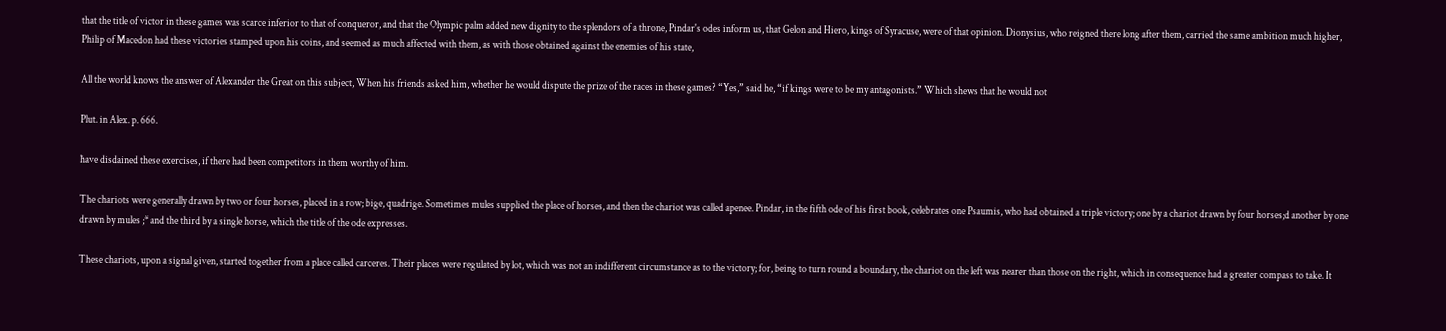that the title of victor in these games was scarce inferior to that of conqueror, and that the Olympic palm added new dignity to the splendors of a throne, Pindar's odes inform us, that Gelon and Hiero, kings of Syracuse, were of that opinion. Dionysius, who reigned there long after them, carried the same ambition much higher, Philip of Macedon had these victories stamped upon his coins, and seemed as much affected with them, as with those obtained against the enemies of his state,

All the world knows the answer of Alexander the Great on this subject, When his friends asked him, whether he would dispute the prize of the races in these games? “Yes,” said he, “if kings were to be my antagonists.” Which shews that he would not

Plut. in Alex. p. 666.

ħave disdained these exercises, if there had been competitors in them worthy of him.

The chariots were generally drawn by two or four horses, placed in a row; bige, quadrige. Sometimes mules supplied the place of horses, and then the chariot was called apenee. Pindar, in the fifth ode of his first book, celebrates one Psaumis, who had obtained a triple victory; one by a chariot drawn by four horses;d another by one drawn by mules ;* and the third by a single horse, which the title of the ode expresses.

These chariots, upon a signal given, started together from a place called carceres. Their places were regulated by lot, which was not an indifferent circumstance as to the victory; for, being to turn round a boundary, the chariot on the left was nearer than those on the right, which in consequence had a greater compass to take. It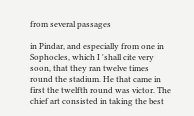from several passages

in Pindar, and especially from one in Sophocles, which I 'shall cite very soon, that they ran twelve times round the stadium. He that came in first the twelfth round was victor. The chief art consisted in taking the best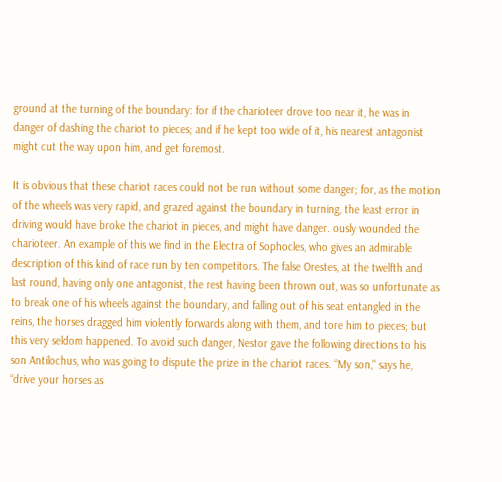ground at the turning of the boundary: for if the charioteer drove too near it, he was in danger of dashing the chariot to pieces; and if he kept too wide of it, his nearest antagonist might cut the way upon him, and get foremost.

It is obvious that these chariot races could not be run without some danger; for, as the motion of the wheels was very rapid, and grazed against the boundary in turning, the least error in driving would have broke the chariot in pieces, and might have danger. ously wounded the charioteer. An example of this we find in the Electra of Sophocles, who gives an admirable description of this kind of race run by ten competitors. The false Orestes, at the twelfth and last round, having only one antagonist, the rest having been thrown out, was so unfortunate as to break one of his wheels against the boundary, and falling out of his seat entangled in the reins, the horses dragged him violently forwards along with them, and tore him to pieces; but this very seldom happened. To avoid such danger, Nestor gave the following directions to his son Antilochus, who was going to dispute the prize in the chariot races. “My son," says he, “drive your horses as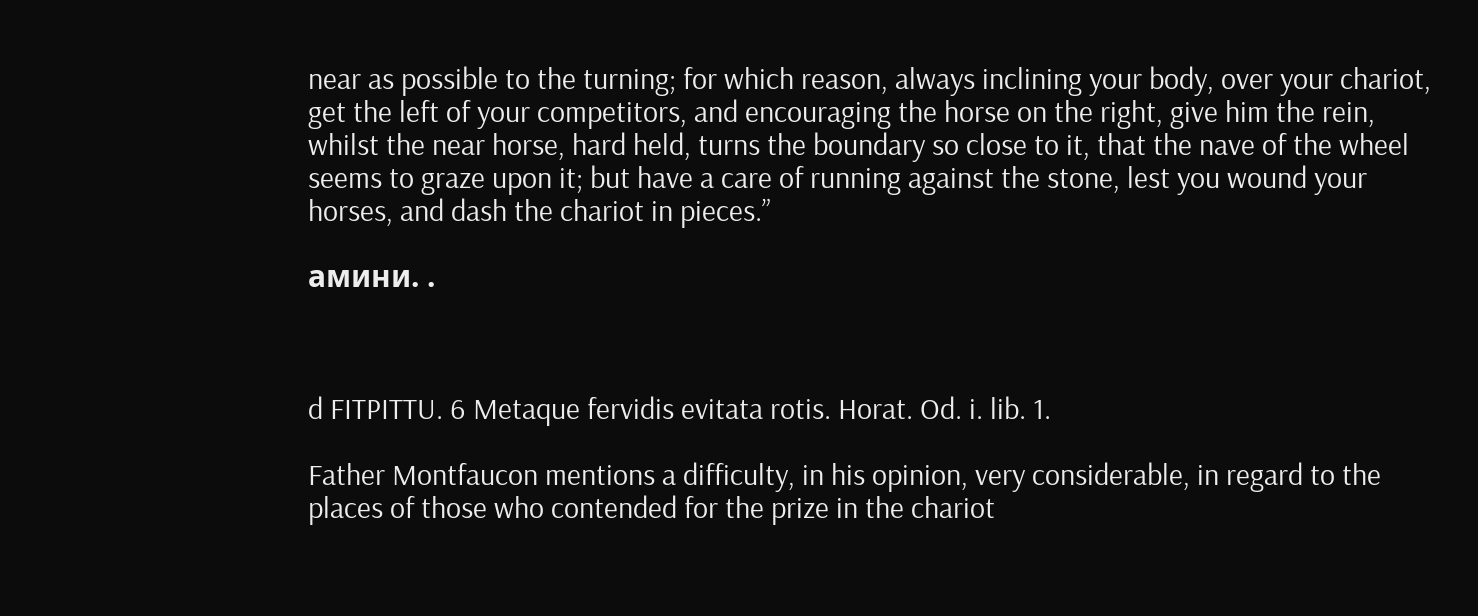near as possible to the turning; for which reason, always inclining your body, over your chariot, get the left of your competitors, and encouraging the horse on the right, give him the rein, whilst the near horse, hard held, turns the boundary so close to it, that the nave of the wheel seems to graze upon it; but have a care of running against the stone, lest you wound your horses, and dash the chariot in pieces.”

амини. .



d FITPITTU. 6 Metaque fervidis evitata rotis. Horat. Od. i. lib. 1.

Father Montfaucon mentions a difficulty, in his opinion, very considerable, in regard to the places of those who contended for the prize in the chariot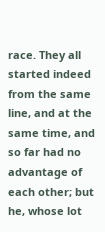race. They all started indeed from the same line, and at the same time, and so far had no advantage of each other; but he, whose lot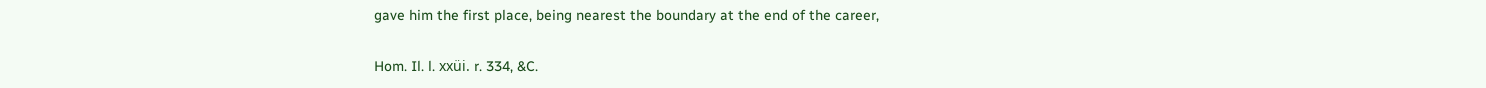gave him the first place, being nearest the boundary at the end of the career,

Hom. Il. l. xxüi. r. 334, &C.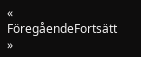« FöregåendeFortsätt »